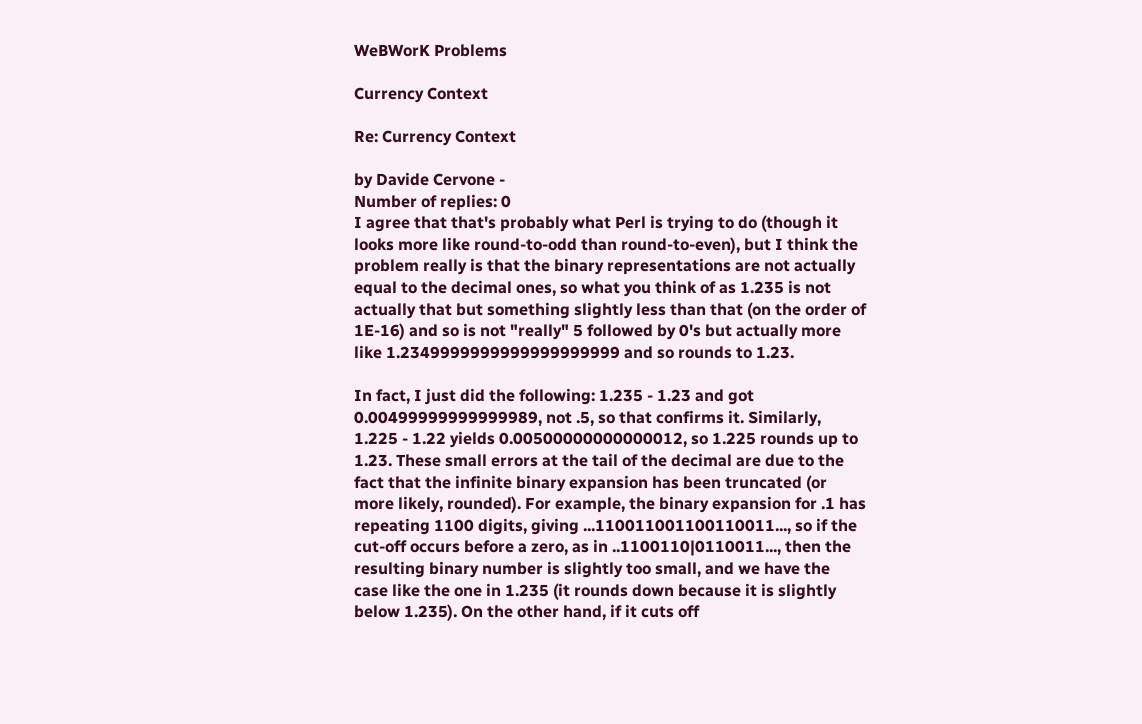WeBWorK Problems

Currency Context

Re: Currency Context

by Davide Cervone -
Number of replies: 0
I agree that that's probably what Perl is trying to do (though it looks more like round-to-odd than round-to-even), but I think the problem really is that the binary representations are not actually equal to the decimal ones, so what you think of as 1.235 is not actually that but something slightly less than that (on the order of 1E-16) and so is not "really" 5 followed by 0's but actually more like 1.2349999999999999999999 and so rounds to 1.23.

In fact, I just did the following: 1.235 - 1.23 and got 0.00499999999999989, not .5, so that confirms it. Similarly, 1.225 - 1.22 yields 0.00500000000000012, so 1.225 rounds up to 1.23. These small errors at the tail of the decimal are due to the fact that the infinite binary expansion has been truncated (or more likely, rounded). For example, the binary expansion for .1 has repeating 1100 digits, giving ...110011001100110011..., so if the cut-off occurs before a zero, as in ..1100110|0110011..., then the resulting binary number is slightly too small, and we have the case like the one in 1.235 (it rounds down because it is slightly below 1.235). On the other hand, if it cuts off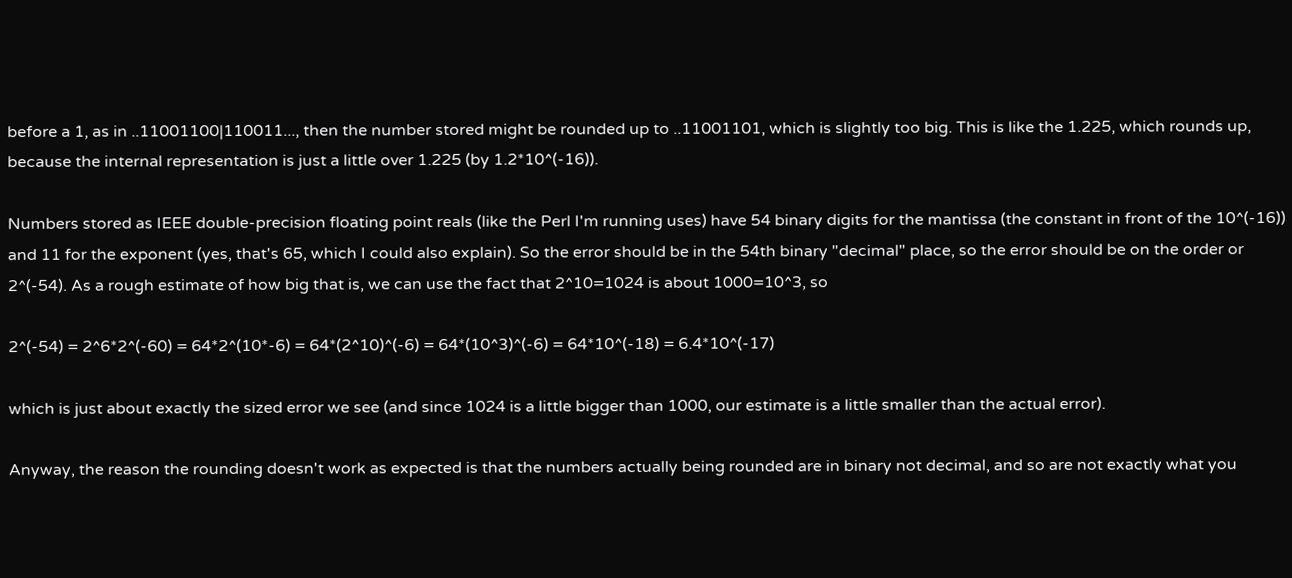before a 1, as in ..11001100|110011..., then the number stored might be rounded up to ..11001101, which is slightly too big. This is like the 1.225, which rounds up, because the internal representation is just a little over 1.225 (by 1.2*10^(-16)).

Numbers stored as IEEE double-precision floating point reals (like the Perl I'm running uses) have 54 binary digits for the mantissa (the constant in front of the 10^(-16)) and 11 for the exponent (yes, that's 65, which I could also explain). So the error should be in the 54th binary "decimal" place, so the error should be on the order or 2^(-54). As a rough estimate of how big that is, we can use the fact that 2^10=1024 is about 1000=10^3, so

2^(-54) = 2^6*2^(-60) = 64*2^(10*-6) = 64*(2^10)^(-6) = 64*(10^3)^(-6) = 64*10^(-18) = 6.4*10^(-17)

which is just about exactly the sized error we see (and since 1024 is a little bigger than 1000, our estimate is a little smaller than the actual error).

Anyway, the reason the rounding doesn't work as expected is that the numbers actually being rounded are in binary not decimal, and so are not exactly what you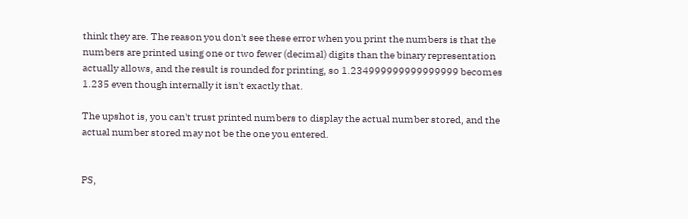think they are. The reason you don't see these error when you print the numbers is that the numbers are printed using one or two fewer (decimal) digits than the binary representation actually allows, and the result is rounded for printing, so 1.234999999999999999 becomes 1.235 even though internally it isn't exactly that.

The upshot is, you can't trust printed numbers to display the actual number stored, and the actual number stored may not be the one you entered.


PS,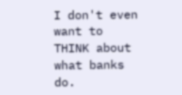I don't even want to THINK about what banks do.